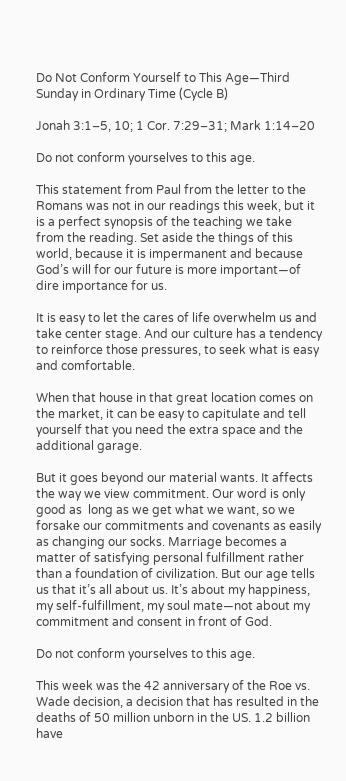Do Not Conform Yourself to This Age—Third Sunday in Ordinary Time (Cycle B)

Jonah 3:1–5, 10; 1 Cor. 7:29–31; Mark 1:14–20

Do not conform yourselves to this age.

This statement from Paul from the letter to the Romans was not in our readings this week, but it is a perfect synopsis of the teaching we take from the reading. Set aside the things of this world, because it is impermanent and because God’s will for our future is more important—of dire importance for us.

It is easy to let the cares of life overwhelm us and take center stage. And our culture has a tendency to reinforce those pressures, to seek what is easy and comfortable.

When that house in that great location comes on the market, it can be easy to capitulate and tell yourself that you need the extra space and the additional garage.

But it goes beyond our material wants. It affects the way we view commitment. Our word is only good as  long as we get what we want, so we forsake our commitments and covenants as easily as changing our socks. Marriage becomes a matter of satisfying personal fulfillment rather than a foundation of civilization. But our age tells us that it’s all about us. It’s about my happiness, my self-fulfillment, my soul mate—not about my commitment and consent in front of God.

Do not conform yourselves to this age.

This week was the 42 anniversary of the Roe vs. Wade decision, a decision that has resulted in the deaths of 50 million unborn in the US. 1.2 billion have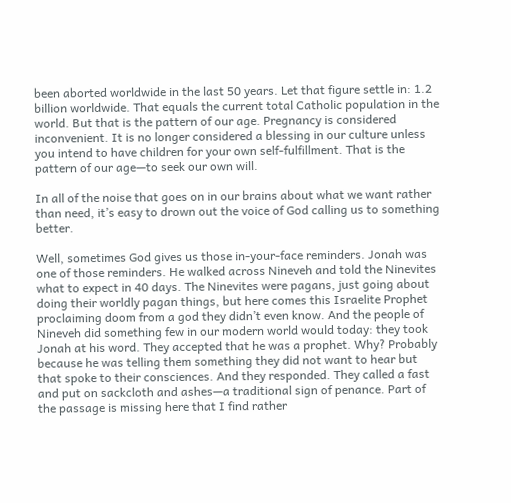been aborted worldwide in the last 50 years. Let that figure settle in: 1.2 billion worldwide. That equals the current total Catholic population in the world. But that is the pattern of our age. Pregnancy is considered inconvenient. It is no longer considered a blessing in our culture unless you intend to have children for your own self-fulfillment. That is the pattern of our age—to seek our own will.

In all of the noise that goes on in our brains about what we want rather than need, it’s easy to drown out the voice of God calling us to something better.

Well, sometimes God gives us those in-your-face reminders. Jonah was one of those reminders. He walked across Nineveh and told the Ninevites what to expect in 40 days. The Ninevites were pagans, just going about doing their worldly pagan things, but here comes this Israelite Prophet proclaiming doom from a god they didn’t even know. And the people of Nineveh did something few in our modern world would today: they took Jonah at his word. They accepted that he was a prophet. Why? Probably because he was telling them something they did not want to hear but that spoke to their consciences. And they responded. They called a fast and put on sackcloth and ashes—a traditional sign of penance. Part of the passage is missing here that I find rather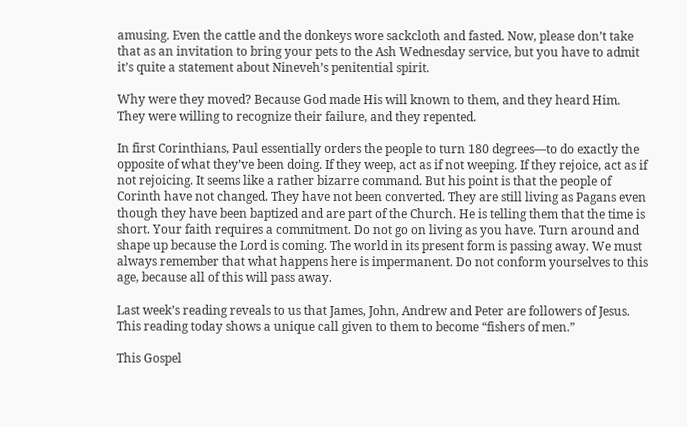amusing. Even the cattle and the donkeys wore sackcloth and fasted. Now, please don’t take that as an invitation to bring your pets to the Ash Wednesday service, but you have to admit it’s quite a statement about Nineveh’s penitential spirit.

Why were they moved? Because God made His will known to them, and they heard Him. They were willing to recognize their failure, and they repented.

In first Corinthians, Paul essentially orders the people to turn 180 degrees—to do exactly the opposite of what they’ve been doing. If they weep, act as if not weeping. If they rejoice, act as if not rejoicing. It seems like a rather bizarre command. But his point is that the people of Corinth have not changed. They have not been converted. They are still living as Pagans even though they have been baptized and are part of the Church. He is telling them that the time is short. Your faith requires a commitment. Do not go on living as you have. Turn around and shape up because the Lord is coming. The world in its present form is passing away. We must always remember that what happens here is impermanent. Do not conform yourselves to this age, because all of this will pass away.

Last week’s reading reveals to us that James, John, Andrew and Peter are followers of Jesus. This reading today shows a unique call given to them to become “fishers of men.”

This Gospel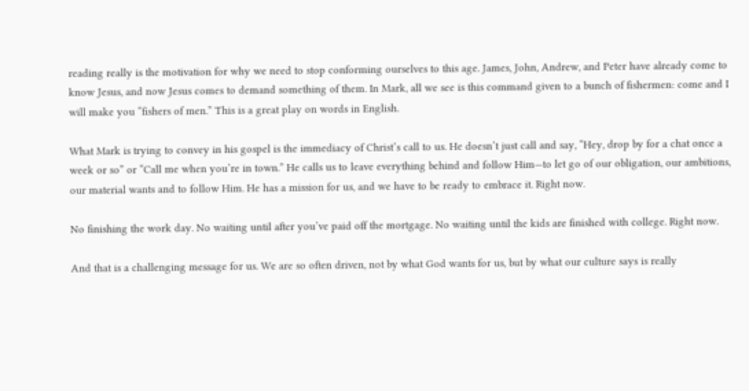reading really is the motivation for why we need to stop conforming ourselves to this age. James, John, Andrew, and Peter have already come to know Jesus, and now Jesus comes to demand something of them. In Mark, all we see is this command given to a bunch of fishermen: come and I will make you “fishers of men.” This is a great play on words in English.

What Mark is trying to convey in his gospel is the immediacy of Christ’s call to us. He doesn’t just call and say, “Hey, drop by for a chat once a week or so” or “Call me when you’re in town.” He calls us to leave everything behind and follow Him—to let go of our obligation, our ambitions, our material wants and to follow Him. He has a mission for us, and we have to be ready to embrace it. Right now.

No finishing the work day. No waiting until after you’ve paid off the mortgage. No waiting until the kids are finished with college. Right now.

And that is a challenging message for us. We are so often driven, not by what God wants for us, but by what our culture says is really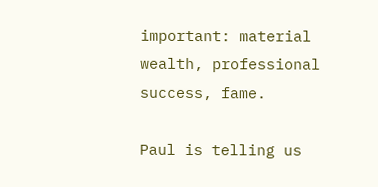important: material wealth, professional success, fame.

Paul is telling us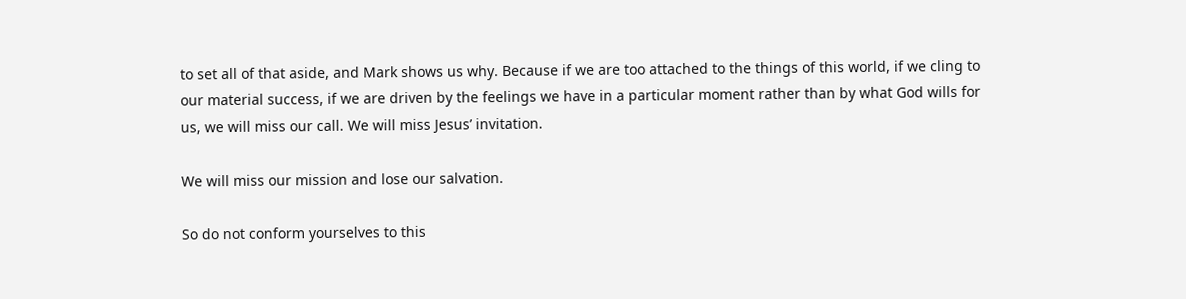to set all of that aside, and Mark shows us why. Because if we are too attached to the things of this world, if we cling to our material success, if we are driven by the feelings we have in a particular moment rather than by what God wills for us, we will miss our call. We will miss Jesus’ invitation.

We will miss our mission and lose our salvation.

So do not conform yourselves to this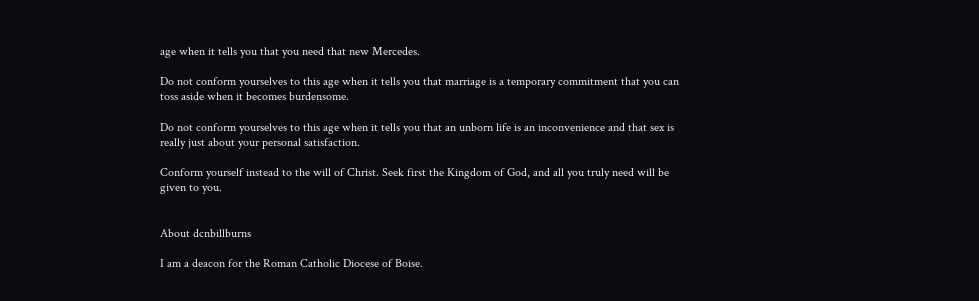age when it tells you that you need that new Mercedes.

Do not conform yourselves to this age when it tells you that marriage is a temporary commitment that you can toss aside when it becomes burdensome.

Do not conform yourselves to this age when it tells you that an unborn life is an inconvenience and that sex is really just about your personal satisfaction.

Conform yourself instead to the will of Christ. Seek first the Kingdom of God, and all you truly need will be given to you.


About dcnbillburns

I am a deacon for the Roman Catholic Diocese of Boise.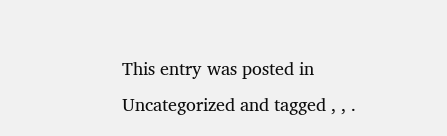This entry was posted in Uncategorized and tagged , , .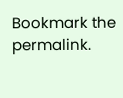Bookmark the permalink.